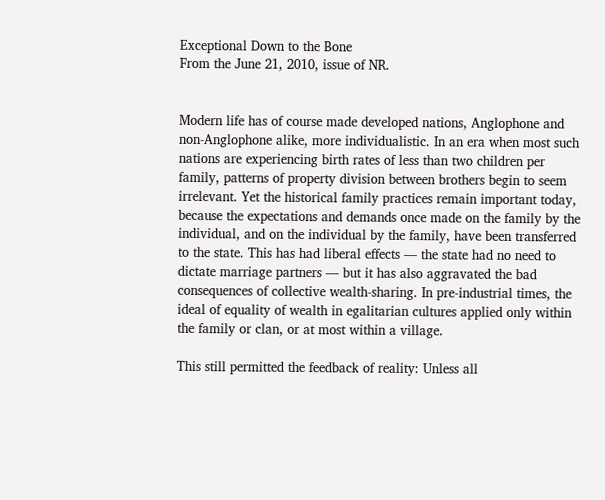Exceptional Down to the Bone
From the June 21, 2010, issue of NR.


Modern life has of course made developed nations, Anglophone and non-Anglophone alike, more individualistic. In an era when most such nations are experiencing birth rates of less than two children per family, patterns of property division between brothers begin to seem irrelevant. Yet the historical family practices remain important today, because the expectations and demands once made on the family by the individual, and on the individual by the family, have been transferred to the state. This has had liberal effects — the state had no need to dictate marriage partners — but it has also aggravated the bad consequences of collective wealth-sharing. In pre-industrial times, the ideal of equality of wealth in egalitarian cultures applied only within the family or clan, or at most within a village.

This still permitted the feedback of reality: Unless all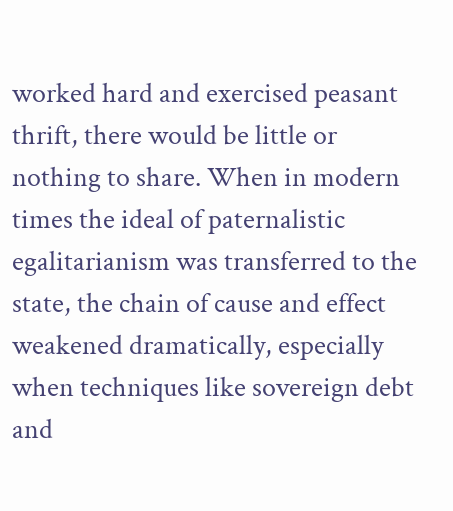worked hard and exercised peasant thrift, there would be little or nothing to share. When in modern times the ideal of paternalistic egalitarianism was transferred to the state, the chain of cause and effect weakened dramatically, especially when techniques like sovereign debt and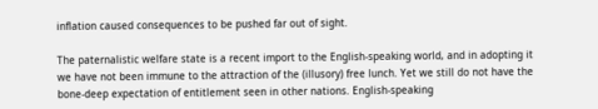inflation caused consequences to be pushed far out of sight.

The paternalistic welfare state is a recent import to the English-speaking world, and in adopting it we have not been immune to the attraction of the (illusory) free lunch. Yet we still do not have the bone-deep expectation of entitlement seen in other nations. English-speaking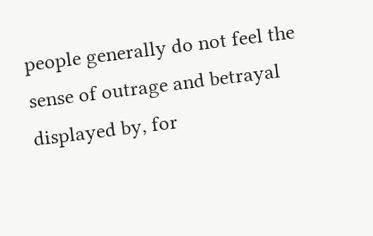people generally do not feel the sense of outrage and betrayal displayed by, for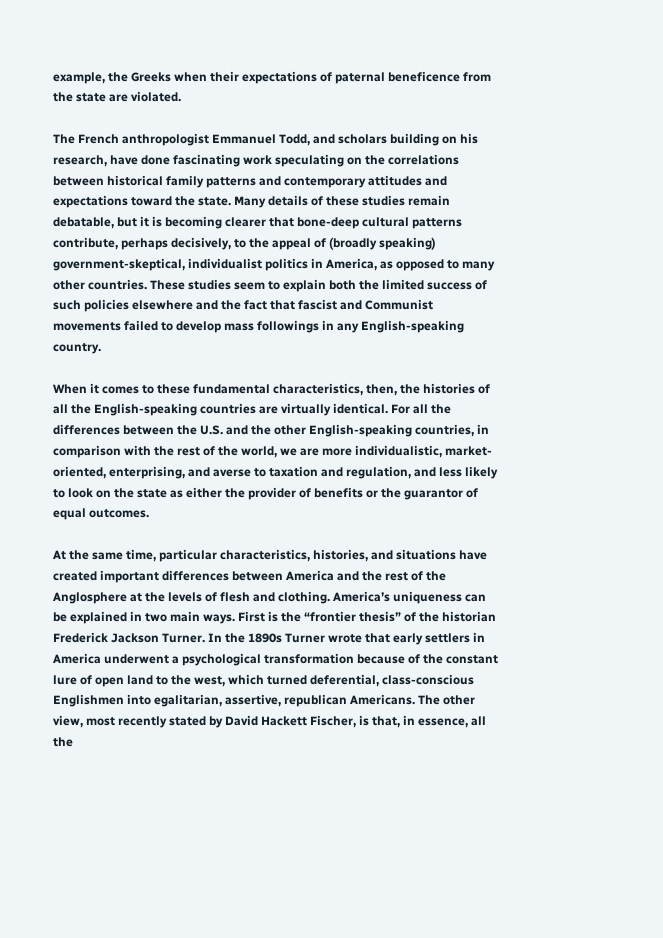example, the Greeks when their expectations of paternal beneficence from the state are violated.

The French anthropologist Emmanuel Todd, and scholars building on his research, have done fascinating work speculating on the correlations between historical family patterns and contemporary attitudes and expectations toward the state. Many details of these studies remain debatable, but it is becoming clearer that bone-deep cultural patterns contribute, perhaps decisively, to the appeal of (broadly speaking) government-skeptical, individualist politics in America, as opposed to many other countries. These studies seem to explain both the limited success of such policies elsewhere and the fact that fascist and Communist movements failed to develop mass followings in any English-speaking country.

When it comes to these fundamental characteristics, then, the histories of all the English-speaking countries are virtually identical. For all the differences between the U.S. and the other English-speaking countries, in comparison with the rest of the world, we are more individualistic, market-oriented, enterprising, and averse to taxation and regulation, and less likely to look on the state as either the provider of benefits or the guarantor of equal outcomes.

At the same time, particular characteristics, histories, and situations have created important differences between America and the rest of the Anglosphere at the levels of flesh and clothing. America’s uniqueness can be explained in two main ways. First is the “frontier thesis” of the historian Frederick Jackson Turner. In the 1890s Turner wrote that early settlers in America underwent a psychological transformation because of the constant lure of open land to the west, which turned deferential, class-conscious Englishmen into egalitarian, assertive, republican Americans. The other view, most recently stated by David Hackett Fischer, is that, in essence, all the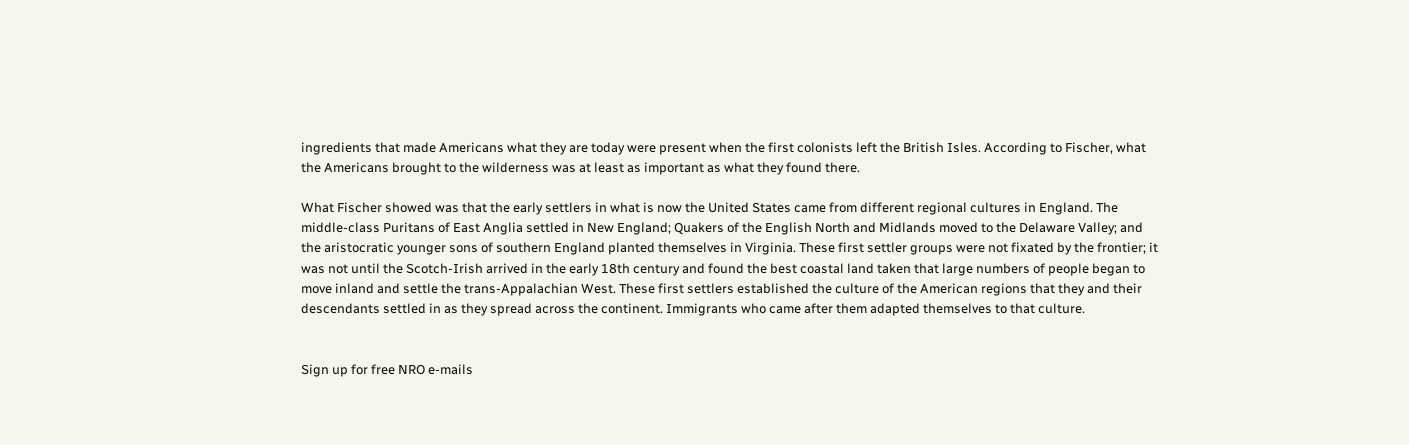ingredients that made Americans what they are today were present when the first colonists left the British Isles. According to Fischer, what the Americans brought to the wilderness was at least as important as what they found there.

What Fischer showed was that the early settlers in what is now the United States came from different regional cultures in England. The middle-class Puritans of East Anglia settled in New England; Quakers of the English North and Midlands moved to the Delaware Valley; and the aristocratic younger sons of southern England planted themselves in Virginia. These first settler groups were not fixated by the frontier; it was not until the Scotch-Irish arrived in the early 18th century and found the best coastal land taken that large numbers of people began to move inland and settle the trans-Appalachian West. These first settlers established the culture of the American regions that they and their descendants settled in as they spread across the continent. Immigrants who came after them adapted themselves to that culture.


Sign up for free NRO e-mails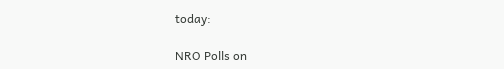today:

NRO Polls on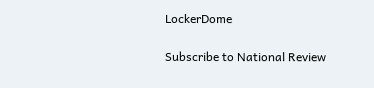LockerDome

Subscribe to National Review